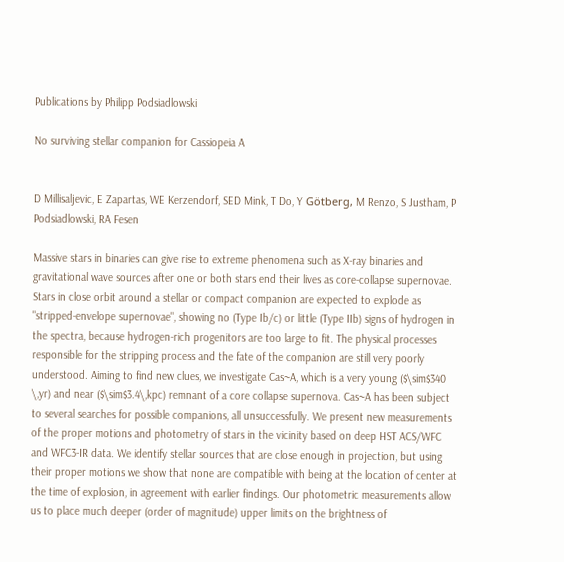Publications by Philipp Podsiadlowski

No surviving stellar companion for Cassiopeia A


D Millisaljevic, E Zapartas, WE Kerzendorf, SED Mink, T Do, Y Götberg, M Renzo, S Justham, P Podsiadlowski, RA Fesen

Massive stars in binaries can give rise to extreme phenomena such as X-ray binaries and gravitational wave sources after one or both stars end their lives as core-collapse supernovae. Stars in close orbit around a stellar or compact companion are expected to explode as "stripped-envelope supernovae", showing no (Type Ib/c) or little (Type IIb) signs of hydrogen in the spectra, because hydrogen-rich progenitors are too large to fit. The physical processes responsible for the stripping process and the fate of the companion are still very poorly understood. Aiming to find new clues, we investigate Cas~A, which is a very young ($\sim$340 \,yr) and near ($\sim$3.4\,kpc) remnant of a core collapse supernova. Cas~A has been subject to several searches for possible companions, all unsuccessfully. We present new measurements of the proper motions and photometry of stars in the vicinity based on deep HST ACS/WFC and WFC3-IR data. We identify stellar sources that are close enough in projection, but using their proper motions we show that none are compatible with being at the location of center at the time of explosion, in agreement with earlier findings. Our photometric measurements allow us to place much deeper (order of magnitude) upper limits on the brightness of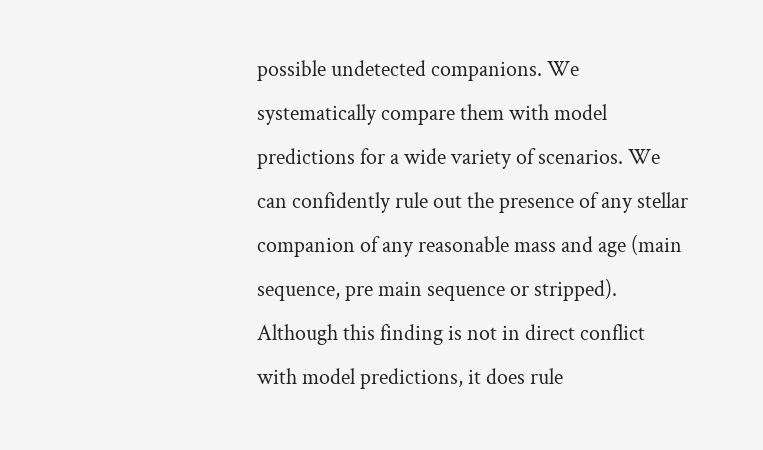possible undetected companions. We systematically compare them with model predictions for a wide variety of scenarios. We can confidently rule out the presence of any stellar companion of any reasonable mass and age (main sequence, pre main sequence or stripped). Although this finding is not in direct conflict with model predictions, it does rule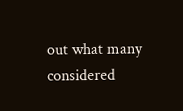out what many considered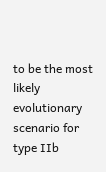to be the most likely evolutionary scenario for type IIb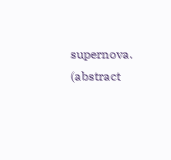supernova. (abstract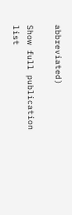abbreviated)

Show full publication list